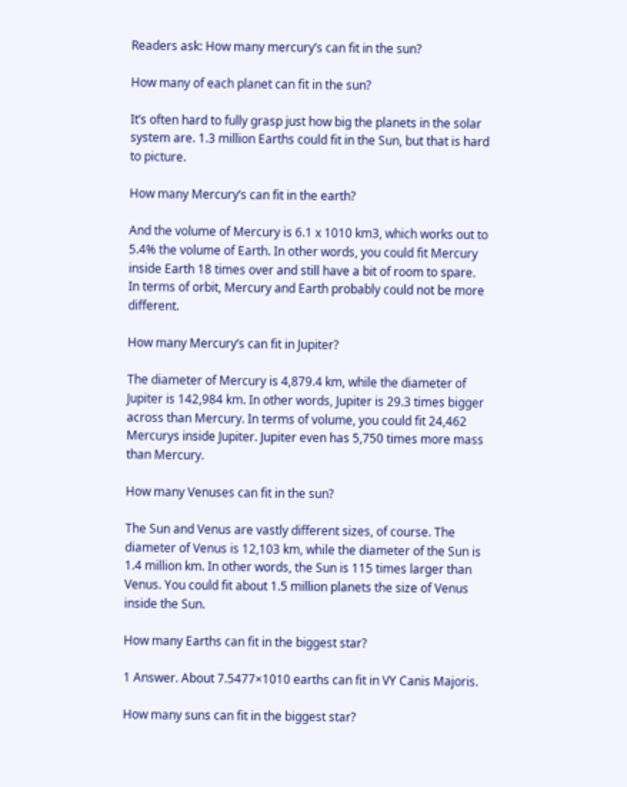Readers ask: How many mercury’s can fit in the sun?

How many of each planet can fit in the sun?

It’s often hard to fully grasp just how big the planets in the solar system are. 1.3 million Earths could fit in the Sun, but that is hard to picture.

How many Mercury’s can fit in the earth?

And the volume of Mercury is 6.1 x 1010 km3, which works out to 5.4% the volume of Earth. In other words, you could fit Mercury inside Earth 18 times over and still have a bit of room to spare. In terms of orbit, Mercury and Earth probably could not be more different.

How many Mercury’s can fit in Jupiter?

The diameter of Mercury is 4,879.4 km, while the diameter of Jupiter is 142,984 km. In other words, Jupiter is 29.3 times bigger across than Mercury. In terms of volume, you could fit 24,462 Mercurys inside Jupiter. Jupiter even has 5,750 times more mass than Mercury.

How many Venuses can fit in the sun?

The Sun and Venus are vastly different sizes, of course. The diameter of Venus is 12,103 km, while the diameter of the Sun is 1.4 million km. In other words, the Sun is 115 times larger than Venus. You could fit about 1.5 million planets the size of Venus inside the Sun.

How many Earths can fit in the biggest star?

1 Answer. About 7.5477×1010 earths can fit in VY Canis Majoris.

How many suns can fit in the biggest star?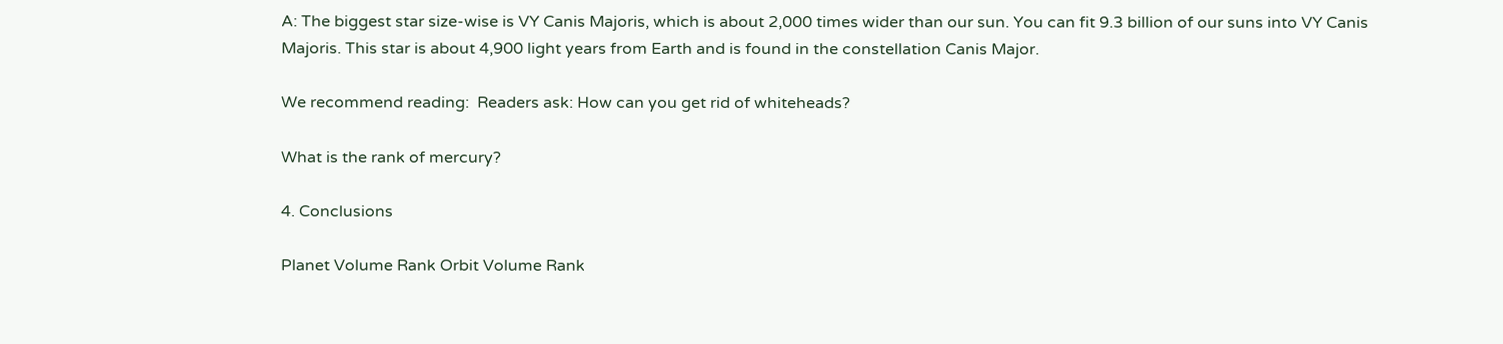A: The biggest star size-wise is VY Canis Majoris, which is about 2,000 times wider than our sun. You can fit 9.3 billion of our suns into VY Canis Majoris. This star is about 4,900 light years from Earth and is found in the constellation Canis Major.

We recommend reading:  Readers ask: How can you get rid of whiteheads?

What is the rank of mercury?

4. Conclusions

Planet Volume Rank Orbit Volume Rank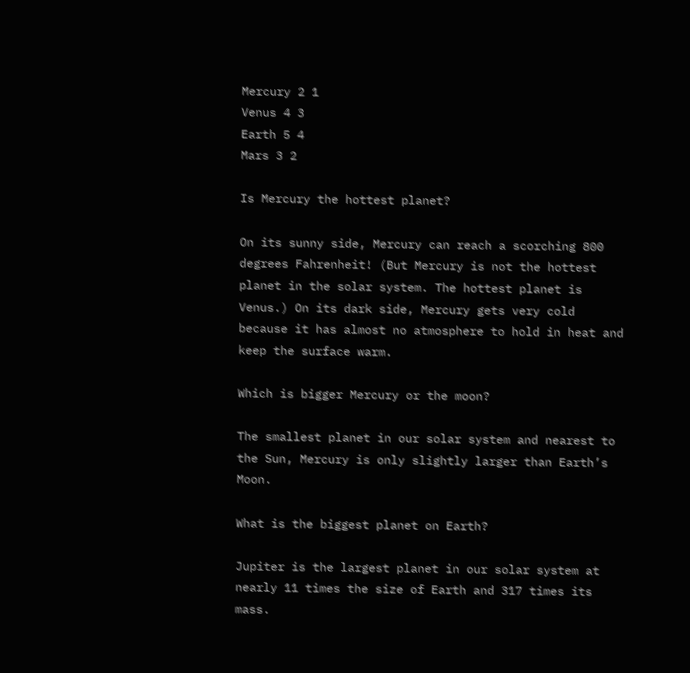Mercury 2 1
Venus 4 3
Earth 5 4
Mars 3 2

Is Mercury the hottest planet?

On its sunny side, Mercury can reach a scorching 800 degrees Fahrenheit! (But Mercury is not the hottest planet in the solar system. The hottest planet is Venus.) On its dark side, Mercury gets very cold because it has almost no atmosphere to hold in heat and keep the surface warm.

Which is bigger Mercury or the moon?

The smallest planet in our solar system and nearest to the Sun, Mercury is only slightly larger than Earth’s Moon.

What is the biggest planet on Earth?

Jupiter is the largest planet in our solar system at nearly 11 times the size of Earth and 317 times its mass.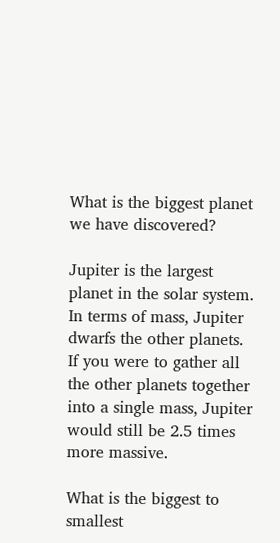What is the biggest planet we have discovered?

Jupiter is the largest planet in the solar system. In terms of mass, Jupiter dwarfs the other planets. If you were to gather all the other planets together into a single mass, Jupiter would still be 2.5 times more massive.

What is the biggest to smallest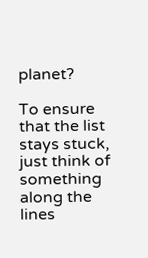planet?

To ensure that the list stays stuck, just think of something along the lines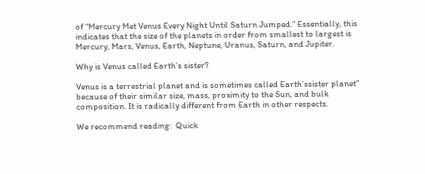of “Mercury Met Venus Every Night Until Saturn Jumped.” Essentially, this indicates that the size of the planets in order from smallest to largest is Mercury, Mars, Venus, Earth, Neptune, Uranus, Saturn, and Jupiter.

Why is Venus called Earth’s sister?

Venus is a terrestrial planet and is sometimes called Earth’ssister planet” because of their similar size, mass, proximity to the Sun, and bulk composition. It is radically different from Earth in other respects.

We recommend reading:  Quick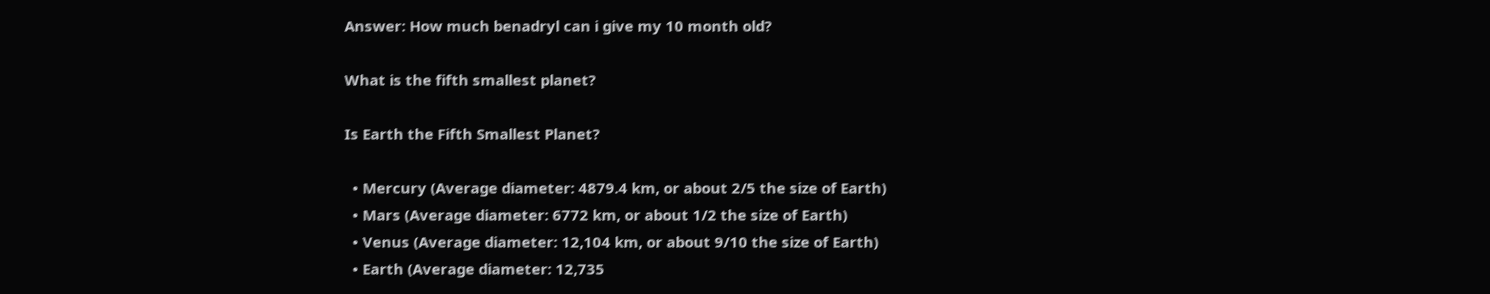Answer: How much benadryl can i give my 10 month old?

What is the fifth smallest planet?

Is Earth the Fifth Smallest Planet?

  • Mercury (Average diameter: 4879.4 km, or about 2/5 the size of Earth)
  • Mars (Average diameter: 6772 km, or about 1/2 the size of Earth)
  • Venus (Average diameter: 12,104 km, or about 9/10 the size of Earth)
  • Earth (Average diameter: 12,735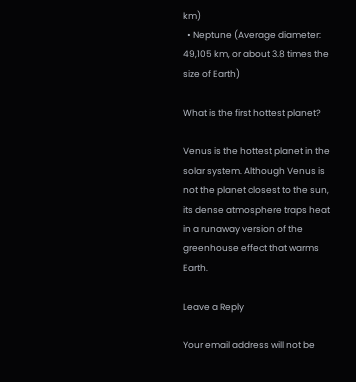km)
  • Neptune (Average diameter: 49,105 km, or about 3.8 times the size of Earth)

What is the first hottest planet?

Venus is the hottest planet in the solar system. Although Venus is not the planet closest to the sun, its dense atmosphere traps heat in a runaway version of the greenhouse effect that warms Earth.

Leave a Reply

Your email address will not be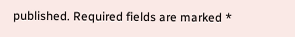published. Required fields are marked *